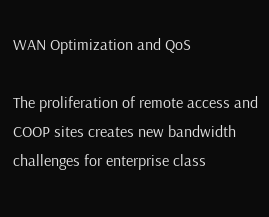WAN Optimization and QoS

The proliferation of remote access and COOP sites creates new bandwidth challenges for enterprise class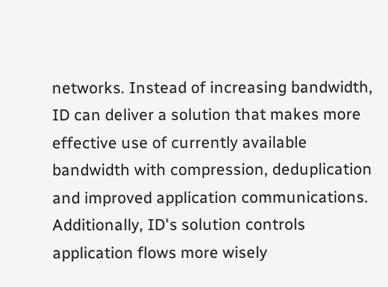networks. Instead of increasing bandwidth, ID can deliver a solution that makes more effective use of currently available bandwidth with compression, deduplication and improved application communications.  Additionally, ID's solution controls application flows more wisely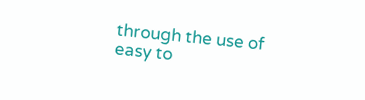through the use of easy to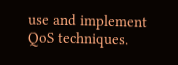use and implement QoS techniques.